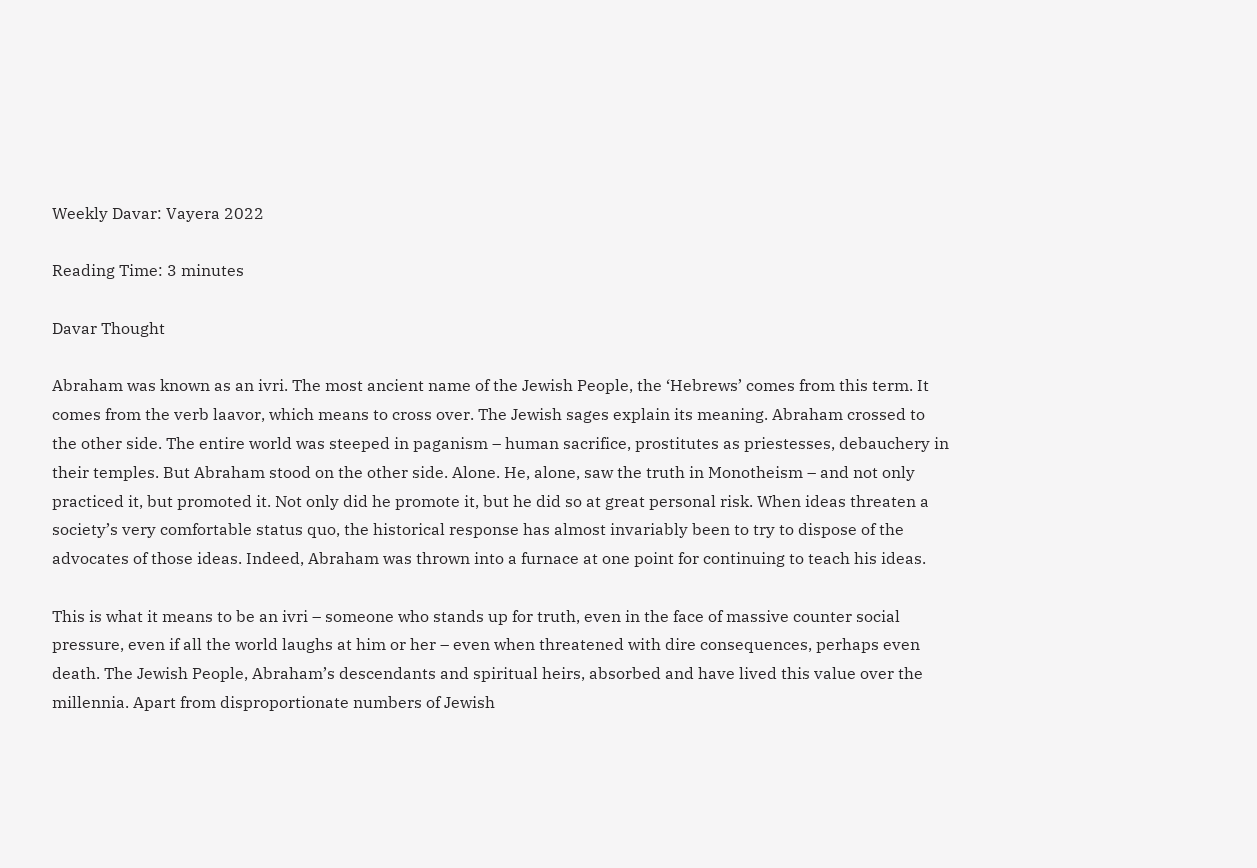Weekly Davar: Vayera 2022

Reading Time: 3 minutes

Davar Thought

Abraham was known as an ivri. The most ancient name of the Jewish People, the ‘Hebrews’ comes from this term. It comes from the verb laavor, which means to cross over. The Jewish sages explain its meaning. Abraham crossed to the other side. The entire world was steeped in paganism – human sacrifice, prostitutes as priestesses, debauchery in their temples. But Abraham stood on the other side. Alone. He, alone, saw the truth in Monotheism – and not only practiced it, but promoted it. Not only did he promote it, but he did so at great personal risk. When ideas threaten a society’s very comfortable status quo, the historical response has almost invariably been to try to dispose of the advocates of those ideas. Indeed, Abraham was thrown into a furnace at one point for continuing to teach his ideas.

This is what it means to be an ivri – someone who stands up for truth, even in the face of massive counter social pressure, even if all the world laughs at him or her – even when threatened with dire consequences, perhaps even death. The Jewish People, Abraham’s descendants and spiritual heirs, absorbed and have lived this value over the millennia. Apart from disproportionate numbers of Jewish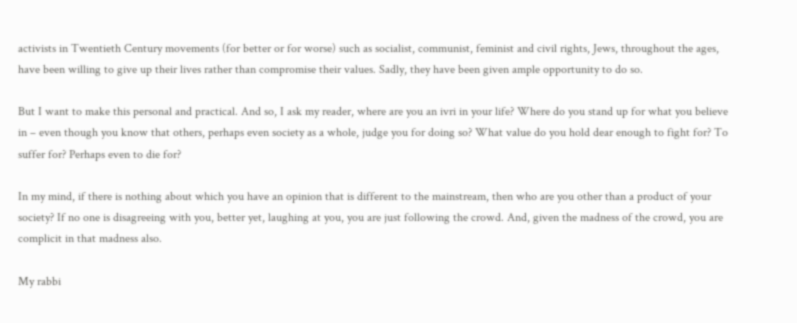activists in Twentieth Century movements (for better or for worse) such as socialist, communist, feminist and civil rights, Jews, throughout the ages, have been willing to give up their lives rather than compromise their values. Sadly, they have been given ample opportunity to do so.

But I want to make this personal and practical. And so, I ask my reader, where are you an ivri in your life? Where do you stand up for what you believe in – even though you know that others, perhaps even society as a whole, judge you for doing so? What value do you hold dear enough to fight for? To suffer for? Perhaps even to die for?

In my mind, if there is nothing about which you have an opinion that is different to the mainstream, then who are you other than a product of your society? If no one is disagreeing with you, better yet, laughing at you, you are just following the crowd. And, given the madness of the crowd, you are complicit in that madness also.

My rabbi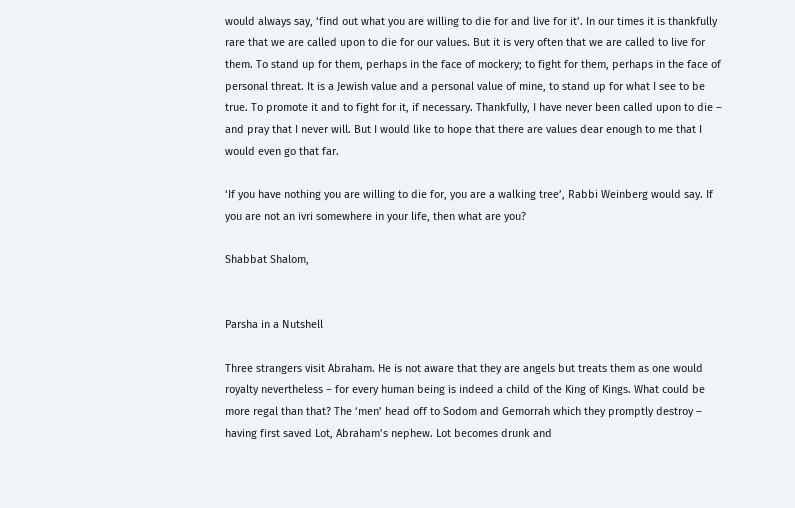would always say, ‘find out what you are willing to die for and live for it’. In our times it is thankfully rare that we are called upon to die for our values. But it is very often that we are called to live for them. To stand up for them, perhaps in the face of mockery; to fight for them, perhaps in the face of personal threat. It is a Jewish value and a personal value of mine, to stand up for what I see to be true. To promote it and to fight for it, if necessary. Thankfully, I have never been called upon to die – and pray that I never will. But I would like to hope that there are values dear enough to me that I would even go that far.

‘If you have nothing you are willing to die for, you are a walking tree’, Rabbi Weinberg would say. If you are not an ivri somewhere in your life, then what are you?

Shabbat Shalom,


Parsha in a Nutshell

Three strangers visit Abraham. He is not aware that they are angels but treats them as one would royalty nevertheless – for every human being is indeed a child of the King of Kings. What could be more regal than that? The ‘men’ head off to Sodom and Gemorrah which they promptly destroy – having first saved Lot, Abraham’s nephew. Lot becomes drunk and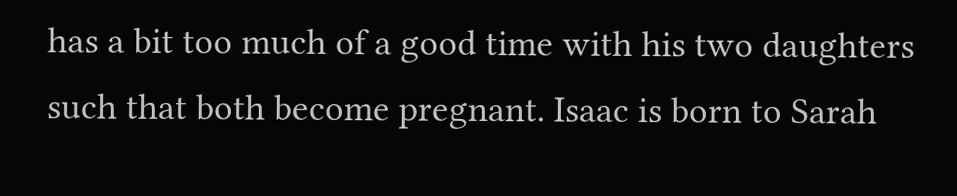has a bit too much of a good time with his two daughters such that both become pregnant. Isaac is born to Sarah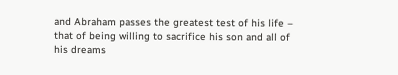and Abraham passes the greatest test of his life – that of being willing to sacrifice his son and all of his dreams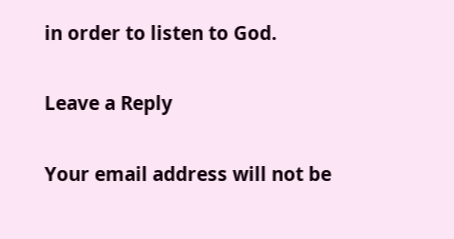in order to listen to God.

Leave a Reply

Your email address will not be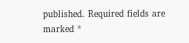published. Required fields are marked *